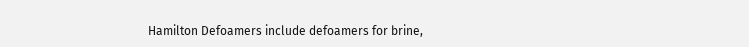Hamilton Defoamers include defoamers for brine,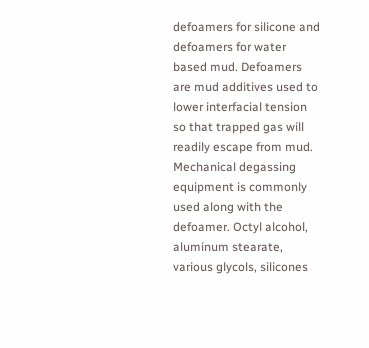defoamers for silicone and defoamers for water based mud. Defoamers are mud additives used to lower interfacial tension so that trapped gas will readily escape from mud. Mechanical degassing equipment is commonly used along with the defoamer. Octyl alcohol, aluminum stearate, various glycols, silicones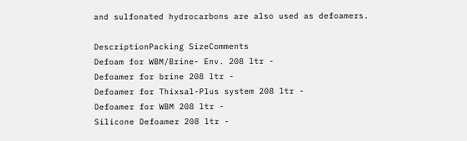and sulfonated hydrocarbons are also used as defoamers.

DescriptionPacking SizeComments
Defoam for WBM/Brine- Env. 208 ltr -
Defoamer for brine 208 ltr -
Defoamer for Thixsal-Plus system 208 ltr -
Defoamer for WBM 208 ltr -
Silicone Defoamer 208 ltr -